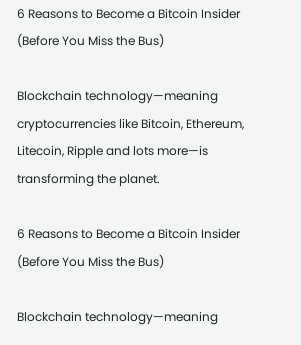6 Reasons to Become a Bitcoin Insider (Before You Miss the Bus)

Blockchain technology—meaning cryptocurrencies like Bitcoin, Ethereum, Litecoin, Ripple and lots more—is transforming the planet.

6 Reasons to Become a Bitcoin Insider (Before You Miss the Bus)

Blockchain technology—meaning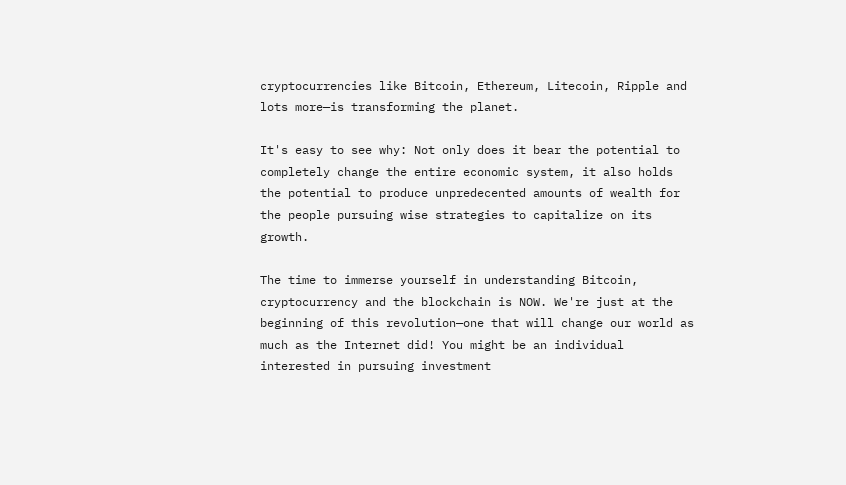cryptocurrencies like Bitcoin, Ethereum, Litecoin, Ripple and lots more—is transforming the planet.

It's easy to see why: Not only does it bear the potential to completely change the entire economic system, it also holds the potential to produce unpredecented amounts of wealth for the people pursuing wise strategies to capitalize on its growth.

The time to immerse yourself in understanding Bitcoin, cryptocurrency and the blockchain is NOW. We're just at the beginning of this revolution—one that will change our world as much as the Internet did! You might be an individual interested in pursuing investment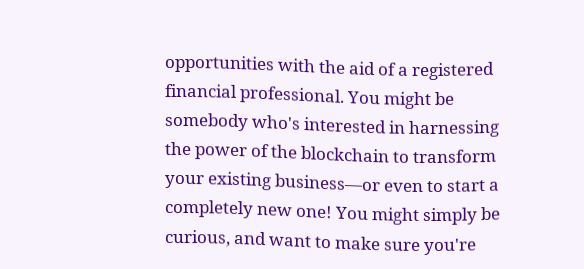opportunities with the aid of a registered financial professional. You might be somebody who's interested in harnessing the power of the blockchain to transform your existing business—or even to start a completely new one! You might simply be curious, and want to make sure you're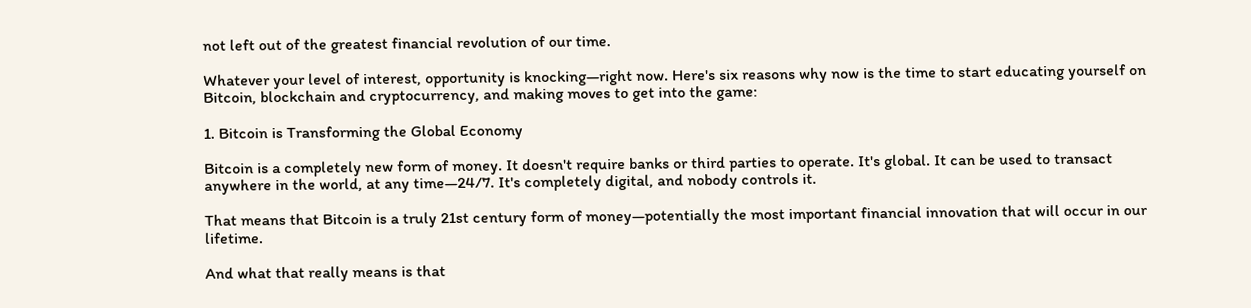not left out of the greatest financial revolution of our time.

Whatever your level of interest, opportunity is knocking—right now. Here's six reasons why now is the time to start educating yourself on Bitcoin, blockchain and cryptocurrency, and making moves to get into the game:

1. Bitcoin is Transforming the Global Economy

Bitcoin is a completely new form of money. It doesn't require banks or third parties to operate. It's global. It can be used to transact anywhere in the world, at any time—24/7. It's completely digital, and nobody controls it.

That means that Bitcoin is a truly 21st century form of money—potentially the most important financial innovation that will occur in our lifetime.

And what that really means is that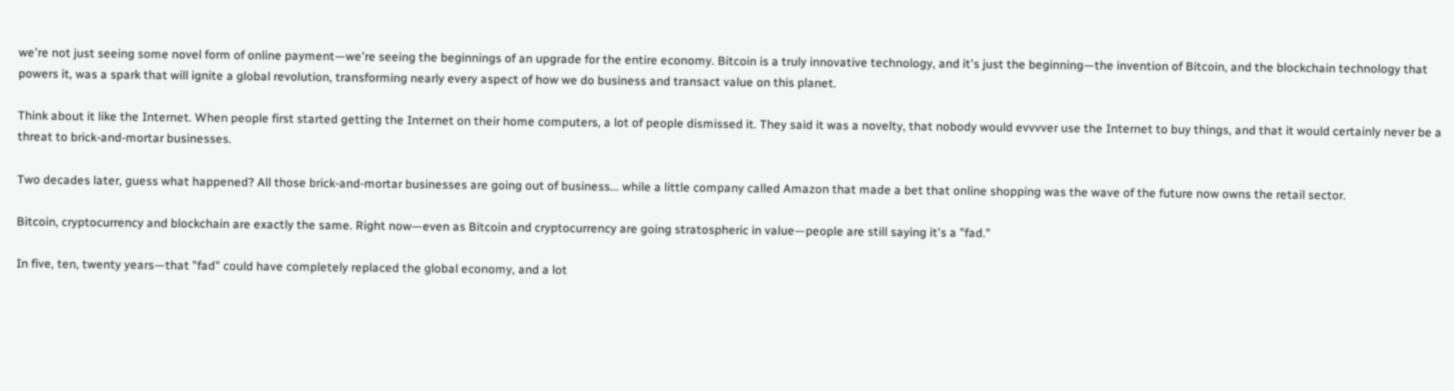we're not just seeing some novel form of online payment—we're seeing the beginnings of an upgrade for the entire economy. Bitcoin is a truly innovative technology, and it's just the beginning—the invention of Bitcoin, and the blockchain technology that powers it, was a spark that will ignite a global revolution, transforming nearly every aspect of how we do business and transact value on this planet.

Think about it like the Internet. When people first started getting the Internet on their home computers, a lot of people dismissed it. They said it was a novelty, that nobody would evvvver use the Internet to buy things, and that it would certainly never be a threat to brick-and-mortar businesses.

Two decades later, guess what happened? All those brick-and-mortar businesses are going out of business... while a little company called Amazon that made a bet that online shopping was the wave of the future now owns the retail sector.

Bitcoin, cryptocurrency and blockchain are exactly the same. Right now—even as Bitcoin and cryptocurrency are going stratospheric in value—people are still saying it's a "fad."

In five, ten, twenty years—that "fad" could have completely replaced the global economy, and a lot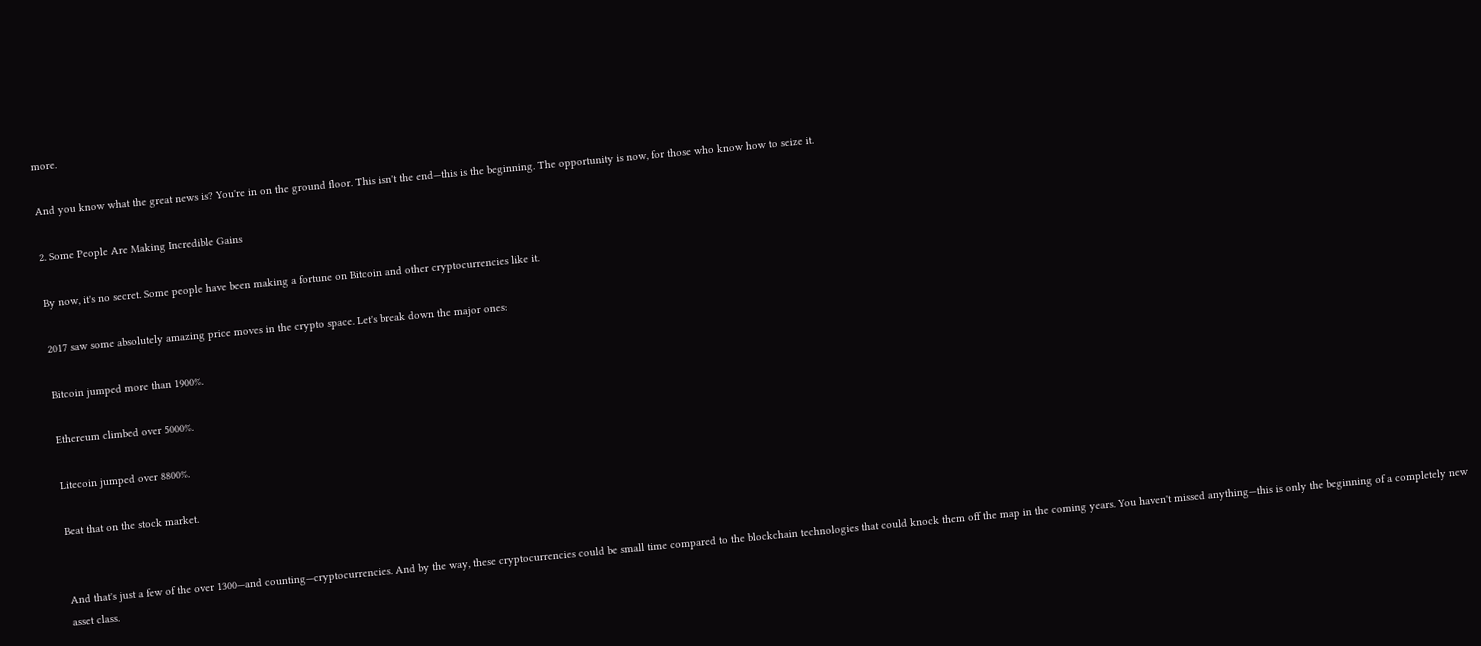more.

And you know what the great news is? You're in on the ground floor. This isn't the end—this is the beginning. The opportunity is now, for those who know how to seize it.

2. Some People Are Making Incredible Gains

By now, it's no secret. Some people have been making a fortune on Bitcoin and other cryptocurrencies like it.

2017 saw some absolutely amazing price moves in the crypto space. Let's break down the major ones:

Bitcoin jumped more than 1900%.

Ethereum climbed over 5000%.

Litecoin jumped over 8800%.

Beat that on the stock market.


And that's just a few of the over 1300—and counting—cryptocurrencies. And by the way, these cryptocurrencies could be small time compared to the blockchain technologies that could knock them off the map in the coming years. You haven't missed anything—this is only the beginning of a completely new asset class.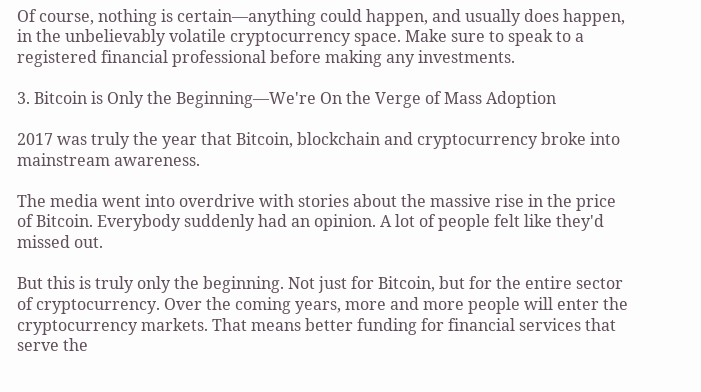Of course, nothing is certain—anything could happen, and usually does happen, in the unbelievably volatile cryptocurrency space. Make sure to speak to a registered financial professional before making any investments.

3. Bitcoin is Only the Beginning—We're On the Verge of Mass Adoption

2017 was truly the year that Bitcoin, blockchain and cryptocurrency broke into mainstream awareness.

The media went into overdrive with stories about the massive rise in the price of Bitcoin. Everybody suddenly had an opinion. A lot of people felt like they'd missed out.

But this is truly only the beginning. Not just for Bitcoin, but for the entire sector of cryptocurrency. Over the coming years, more and more people will enter the cryptocurrency markets. That means better funding for financial services that serve the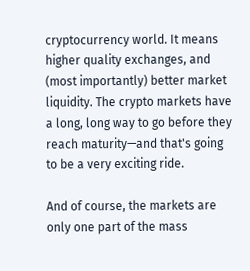cryptocurrency world. It means higher quality exchanges, and (most importantly) better market liquidity. The crypto markets have a long, long way to go before they reach maturity—and that's going to be a very exciting ride.

And of course, the markets are only one part of the mass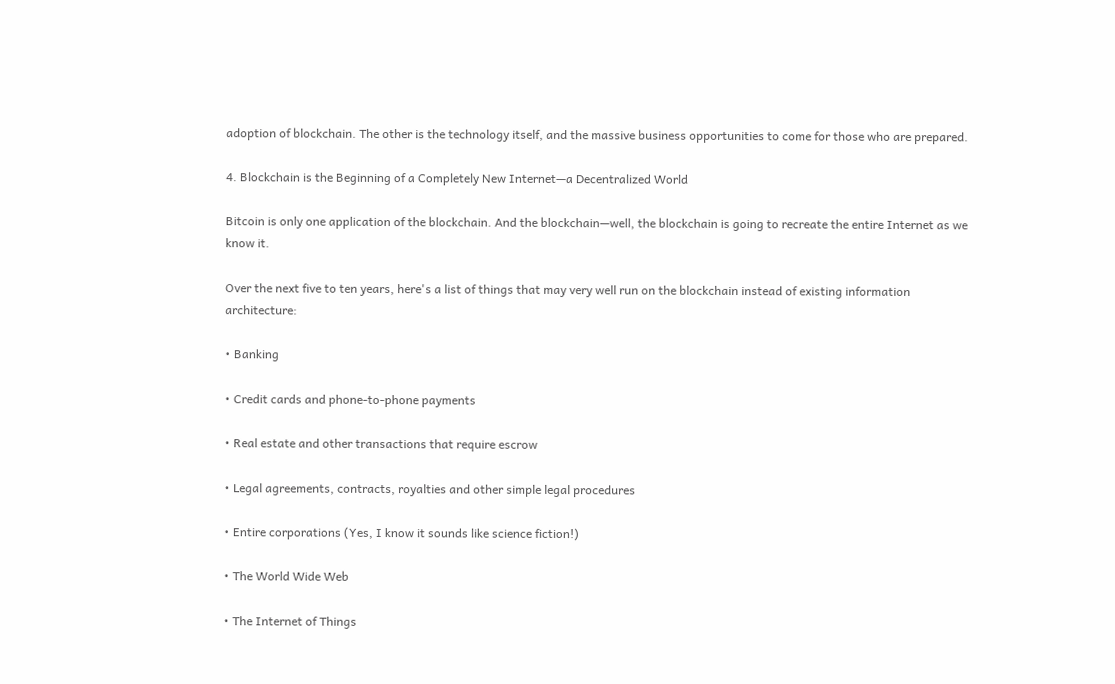adoption of blockchain. The other is the technology itself, and the massive business opportunities to come for those who are prepared.

4. Blockchain is the Beginning of a Completely New Internet—a Decentralized World

Bitcoin is only one application of the blockchain. And the blockchain—well, the blockchain is going to recreate the entire Internet as we know it.

Over the next five to ten years, here's a list of things that may very well run on the blockchain instead of existing information architecture:

• Banking

• Credit cards and phone-to-phone payments

• Real estate and other transactions that require escrow

• Legal agreements, contracts, royalties and other simple legal procedures

• Entire corporations (Yes, I know it sounds like science fiction!)

• The World Wide Web

• The Internet of Things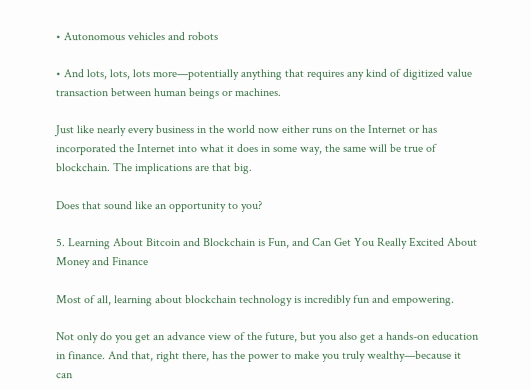• Autonomous vehicles and robots

• And lots, lots, lots more—potentially anything that requires any kind of digitized value transaction between human beings or machines.

Just like nearly every business in the world now either runs on the Internet or has incorporated the Internet into what it does in some way, the same will be true of blockchain. The implications are that big.

Does that sound like an opportunity to you?

5. Learning About Bitcoin and Blockchain is Fun, and Can Get You Really Excited About Money and Finance

Most of all, learning about blockchain technology is incredibly fun and empowering.

Not only do you get an advance view of the future, but you also get a hands-on education in finance. And that, right there, has the power to make you truly wealthy—because it can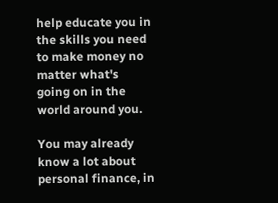help educate you in the skills you need to make money no matter what's going on in the world around you.

You may already know a lot about personal finance, in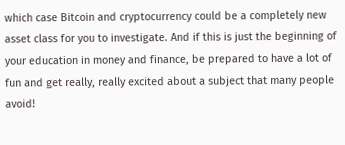which case Bitcoin and cryptocurrency could be a completely new asset class for you to investigate. And if this is just the beginning of your education in money and finance, be prepared to have a lot of fun and get really, really excited about a subject that many people avoid!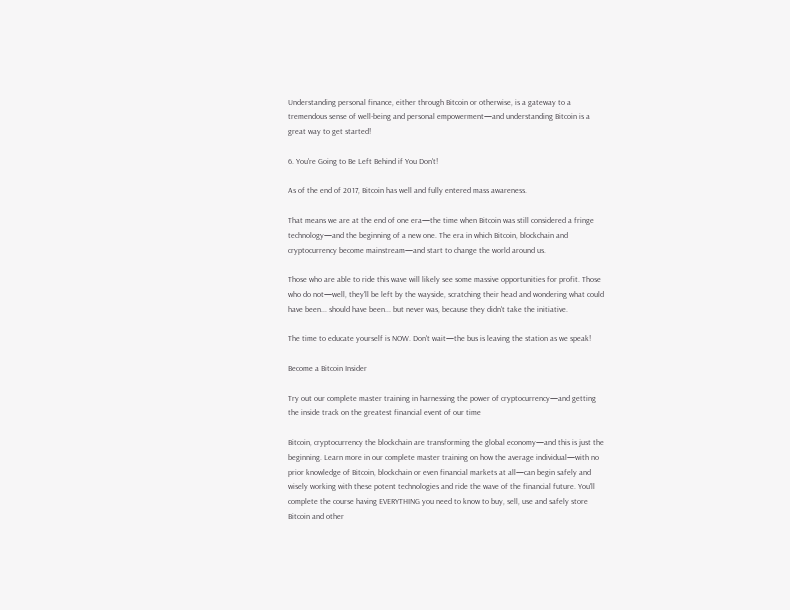Understanding personal finance, either through Bitcoin or otherwise, is a gateway to a tremendous sense of well-being and personal empowerment—and understanding Bitcoin is a great way to get started!

6. You're Going to Be Left Behind if You Don't!

As of the end of 2017, Bitcoin has well and fully entered mass awareness.

That means we are at the end of one era—the time when Bitcoin was still considered a fringe technology—and the beginning of a new one. The era in which Bitcoin, blockchain and cryptocurrency become mainstream—and start to change the world around us.

Those who are able to ride this wave will likely see some massive opportunities for profit. Those who do not—well, they'll be left by the wayside, scratching their head and wondering what could have been... should have been... but never was, because they didn't take the initiative.

The time to educate yourself is NOW. Don't wait—the bus is leaving the station as we speak!

Become a Bitcoin Insider

Try out our complete master training in harnessing the power of cryptocurrency—and getting the inside track on the greatest financial event of our time

Bitcoin, cryptocurrency the blockchain are transforming the global economy—and this is just the beginning. Learn more in our complete master training on how the average individual—with no prior knowledge of Bitcoin, blockchain or even financial markets at all—can begin safely and wisely working with these potent technologies and ride the wave of the financial future. You'll complete the course having EVERYTHING you need to know to buy, sell, use and safely store Bitcoin and other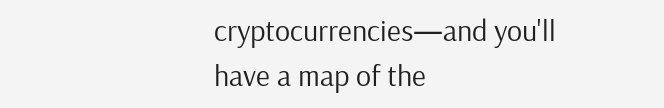cryptocurrencies—and you'll have a map of the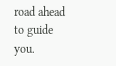road ahead to guide you.